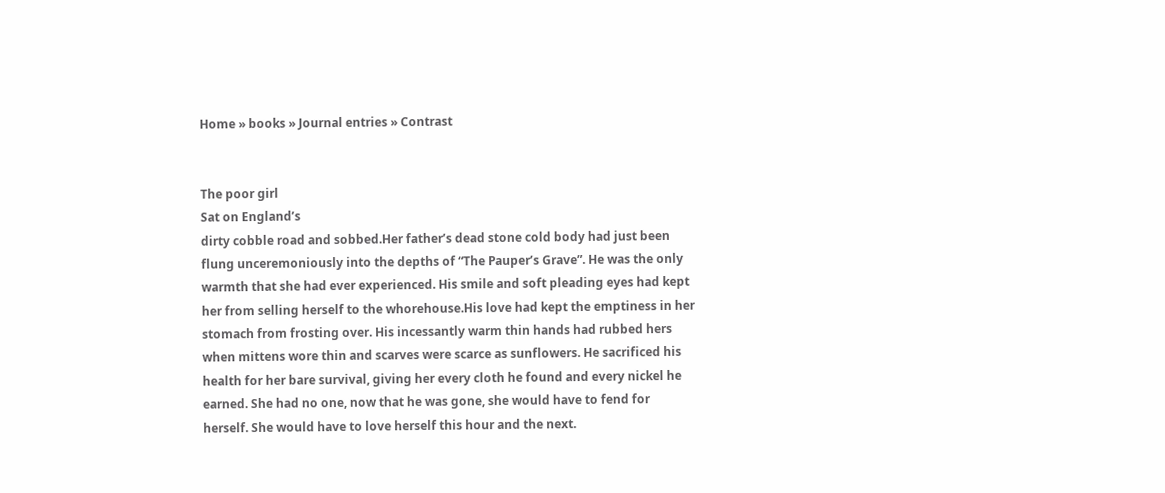Home » books » Journal entries » Contrast


The poor girl
Sat on England’s
dirty cobble road and sobbed.Her father’s dead stone cold body had just been flung unceremoniously into the depths of “The Pauper’s Grave”. He was the only warmth that she had ever experienced. His smile and soft pleading eyes had kept her from selling herself to the whorehouse.His love had kept the emptiness in her stomach from frosting over. His incessantly warm thin hands had rubbed hers when mittens wore thin and scarves were scarce as sunflowers. He sacrificed his health for her bare survival, giving her every cloth he found and every nickel he earned. She had no one, now that he was gone, she would have to fend for herself. She would have to love herself this hour and the next.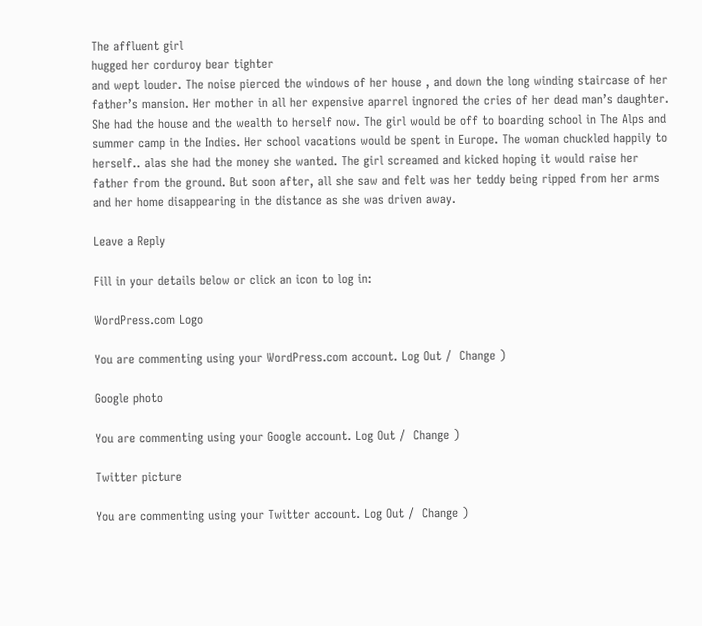The affluent girl
hugged her corduroy bear tighter
and wept louder. The noise pierced the windows of her house , and down the long winding staircase of her father’s mansion. Her mother in all her expensive aparrel ingnored the cries of her dead man’s daughter. She had the house and the wealth to herself now. The girl would be off to boarding school in The Alps and summer camp in the Indies. Her school vacations would be spent in Europe. The woman chuckled happily to herself.. alas she had the money she wanted. The girl screamed and kicked hoping it would raise her father from the ground. But soon after, all she saw and felt was her teddy being ripped from her arms and her home disappearing in the distance as she was driven away.

Leave a Reply

Fill in your details below or click an icon to log in:

WordPress.com Logo

You are commenting using your WordPress.com account. Log Out /  Change )

Google photo

You are commenting using your Google account. Log Out /  Change )

Twitter picture

You are commenting using your Twitter account. Log Out /  Change )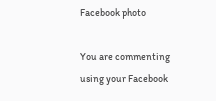Facebook photo

You are commenting using your Facebook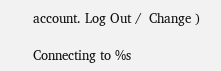account. Log Out /  Change )

Connecting to %s